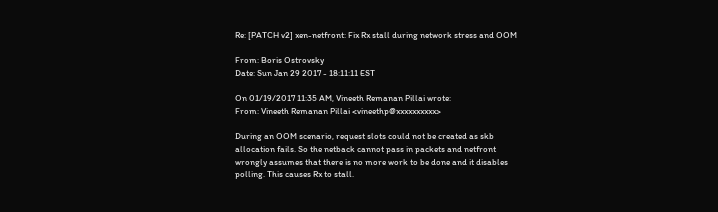Re: [PATCH v2] xen-netfront: Fix Rx stall during network stress and OOM

From: Boris Ostrovsky
Date: Sun Jan 29 2017 - 18:11:11 EST

On 01/19/2017 11:35 AM, Vineeth Remanan Pillai wrote:
From: Vineeth Remanan Pillai <vineethp@xxxxxxxxxx>

During an OOM scenario, request slots could not be created as skb
allocation fails. So the netback cannot pass in packets and netfront
wrongly assumes that there is no more work to be done and it disables
polling. This causes Rx to stall.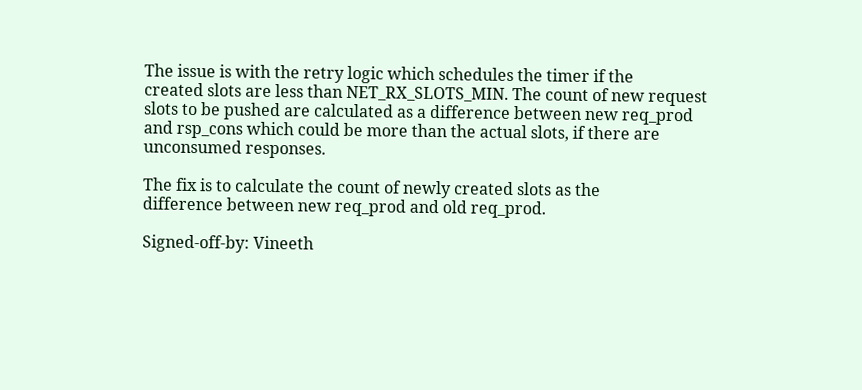The issue is with the retry logic which schedules the timer if the
created slots are less than NET_RX_SLOTS_MIN. The count of new request
slots to be pushed are calculated as a difference between new req_prod
and rsp_cons which could be more than the actual slots, if there are
unconsumed responses.

The fix is to calculate the count of newly created slots as the
difference between new req_prod and old req_prod.

Signed-off-by: Vineeth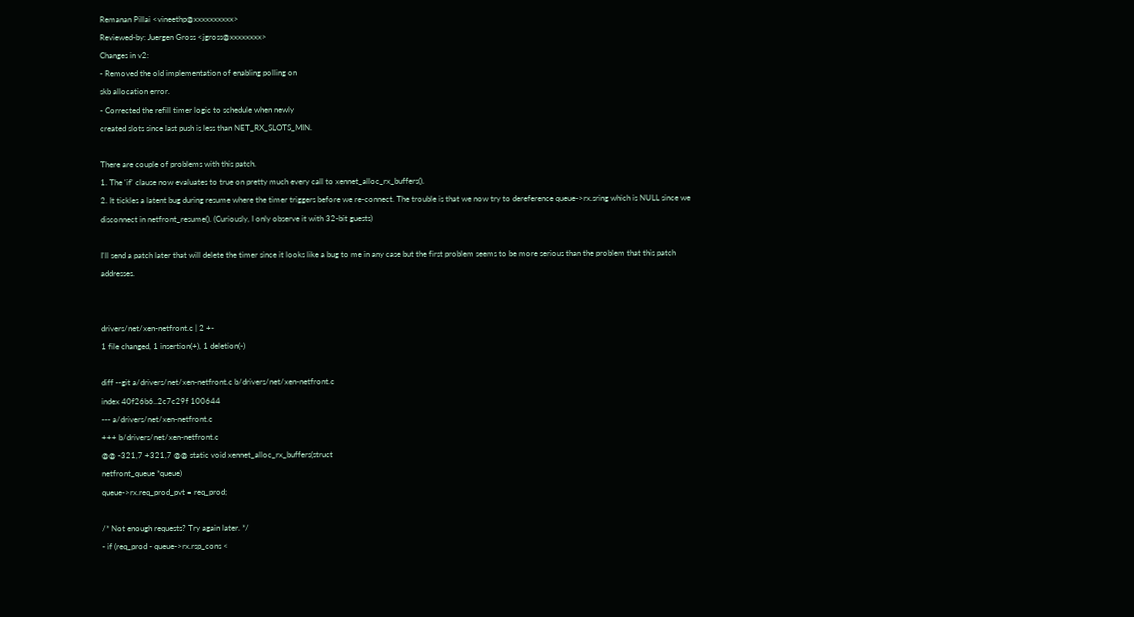Remanan Pillai <vineethp@xxxxxxxxxx>
Reviewed-by: Juergen Gross <jgross@xxxxxxxx>
Changes in v2:
- Removed the old implementation of enabling polling on
skb allocation error.
- Corrected the refill timer logic to schedule when newly
created slots since last push is less than NET_RX_SLOTS_MIN.

There are couple of problems with this patch.
1. The 'if' clause now evaluates to true on pretty much every call to xennet_alloc_rx_buffers().
2. It tickles a latent bug during resume where the timer triggers before we re-connect. The trouble is that we now try to dereference queue->rx.sring which is NULL since we disconnect in netfront_resume(). (Curiously, I only observe it with 32-bit guests)

I'll send a patch later that will delete the timer since it looks like a bug to me in any case but the first problem seems to be more serious than the problem that this patch addresses.


drivers/net/xen-netfront.c | 2 +-
1 file changed, 1 insertion(+), 1 deletion(-)

diff --git a/drivers/net/xen-netfront.c b/drivers/net/xen-netfront.c
index 40f26b6..2c7c29f 100644
--- a/drivers/net/xen-netfront.c
+++ b/drivers/net/xen-netfront.c
@@ -321,7 +321,7 @@ static void xennet_alloc_rx_buffers(struct
netfront_queue *queue)
queue->rx.req_prod_pvt = req_prod;

/* Not enough requests? Try again later. */
- if (req_prod - queue->rx.rsp_cons <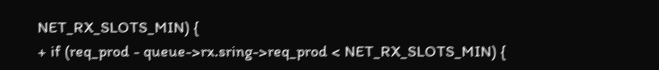NET_RX_SLOTS_MIN) {
+ if (req_prod - queue->rx.sring->req_prod < NET_RX_SLOTS_MIN) {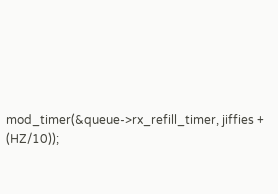mod_timer(&queue->rx_refill_timer, jiffies + (HZ/10));